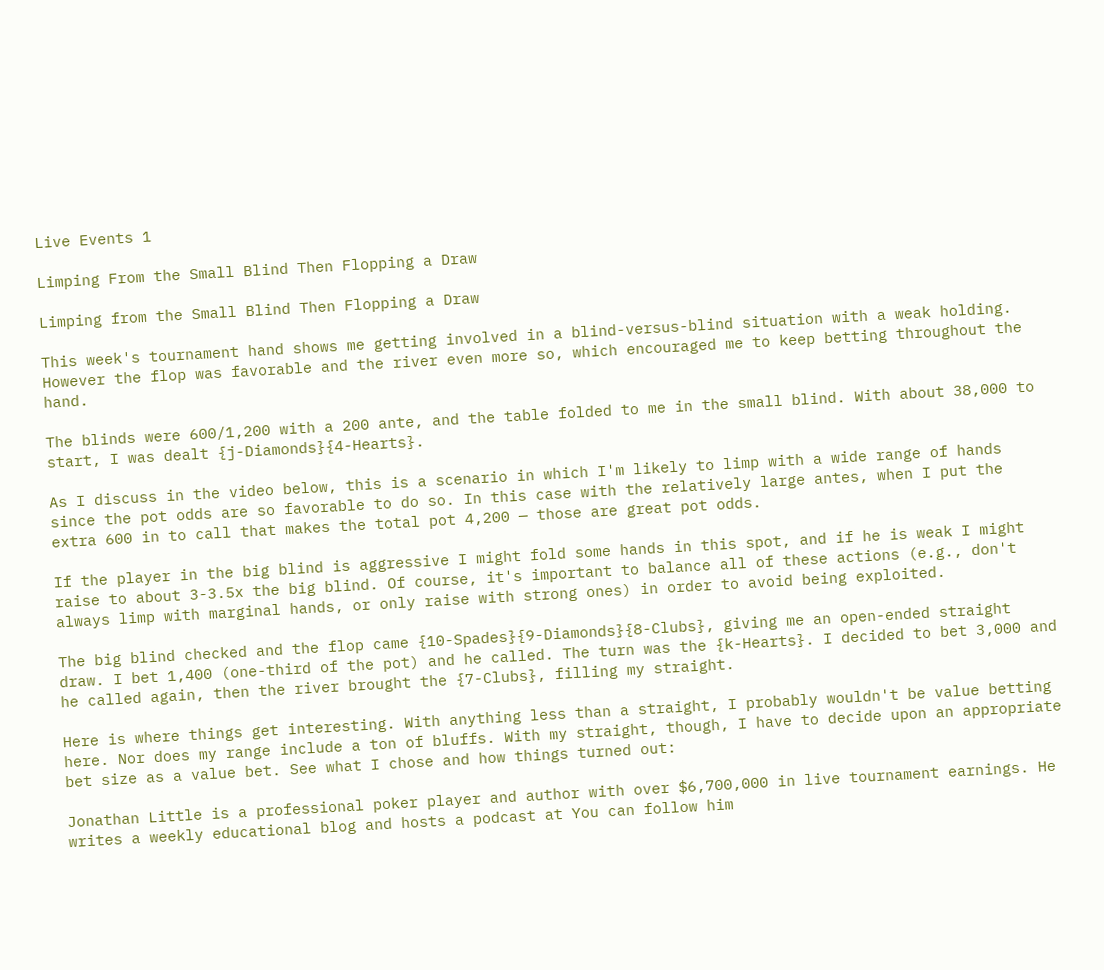Live Events 1

Limping From the Small Blind Then Flopping a Draw

Limping from the Small Blind Then Flopping a Draw

This week's tournament hand shows me getting involved in a blind-versus-blind situation with a weak holding. However the flop was favorable and the river even more so, which encouraged me to keep betting throughout the hand.

The blinds were 600/1,200 with a 200 ante, and the table folded to me in the small blind. With about 38,000 to start, I was dealt {j-Diamonds}{4-Hearts}.

As I discuss in the video below, this is a scenario in which I'm likely to limp with a wide range of hands since the pot odds are so favorable to do so. In this case with the relatively large antes, when I put the extra 600 in to call that makes the total pot 4,200 — those are great pot odds.

If the player in the big blind is aggressive I might fold some hands in this spot, and if he is weak I might raise to about 3-3.5x the big blind. Of course, it's important to balance all of these actions (e.g., don't always limp with marginal hands, or only raise with strong ones) in order to avoid being exploited.

The big blind checked and the flop came {10-Spades}{9-Diamonds}{8-Clubs}, giving me an open-ended straight draw. I bet 1,400 (one-third of the pot) and he called. The turn was the {k-Hearts}. I decided to bet 3,000 and he called again, then the river brought the {7-Clubs}, filling my straight.

Here is where things get interesting. With anything less than a straight, I probably wouldn't be value betting here. Nor does my range include a ton of bluffs. With my straight, though, I have to decide upon an appropriate bet size as a value bet. See what I chose and how things turned out:

Jonathan Little is a professional poker player and author with over $6,700,000 in live tournament earnings. He writes a weekly educational blog and hosts a podcast at You can follow him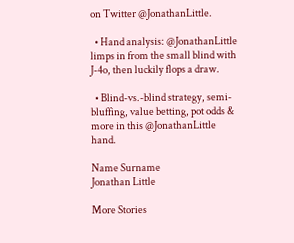on Twitter @JonathanLittle.

  • Hand analysis: @JonathanLittle limps in from the small blind with J-4o, then luckily flops a draw.

  • Blind-vs.-blind strategy, semi-bluffing, value betting, pot odds & more in this @JonathanLittle hand.

Name Surname
Jonathan Little

More Stories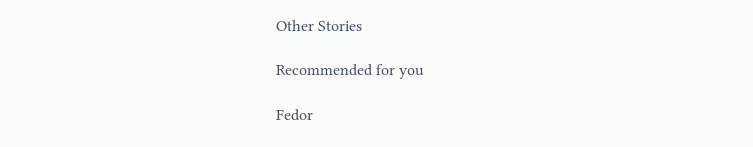Other Stories

Recommended for you

Fedor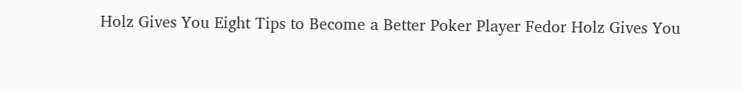Holz Gives You Eight Tips to Become a Better Poker Player Fedor Holz Gives You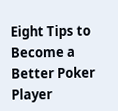Eight Tips to Become a Better Poker Player